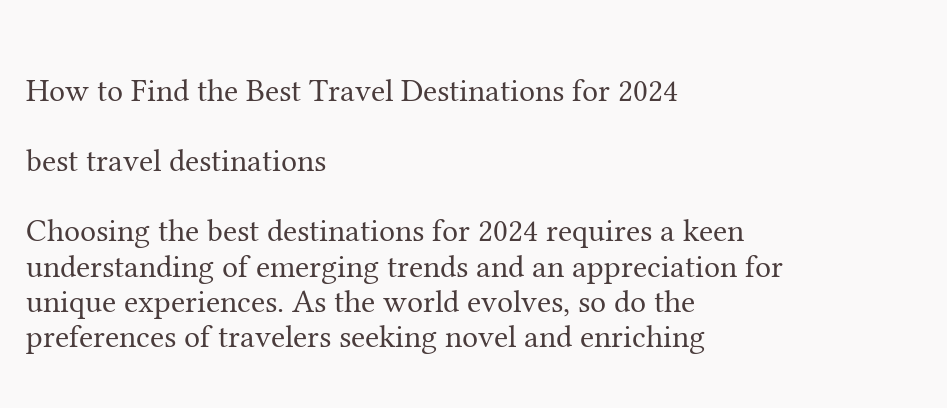How to Find the Best Travel Destinations for 2024

best travel destinations

Choosing the best destinations for 2024 requires a keen understanding of emerging trends and an appreciation for unique experiences. As the world evolves, so do the preferences of travelers seeking novel and enriching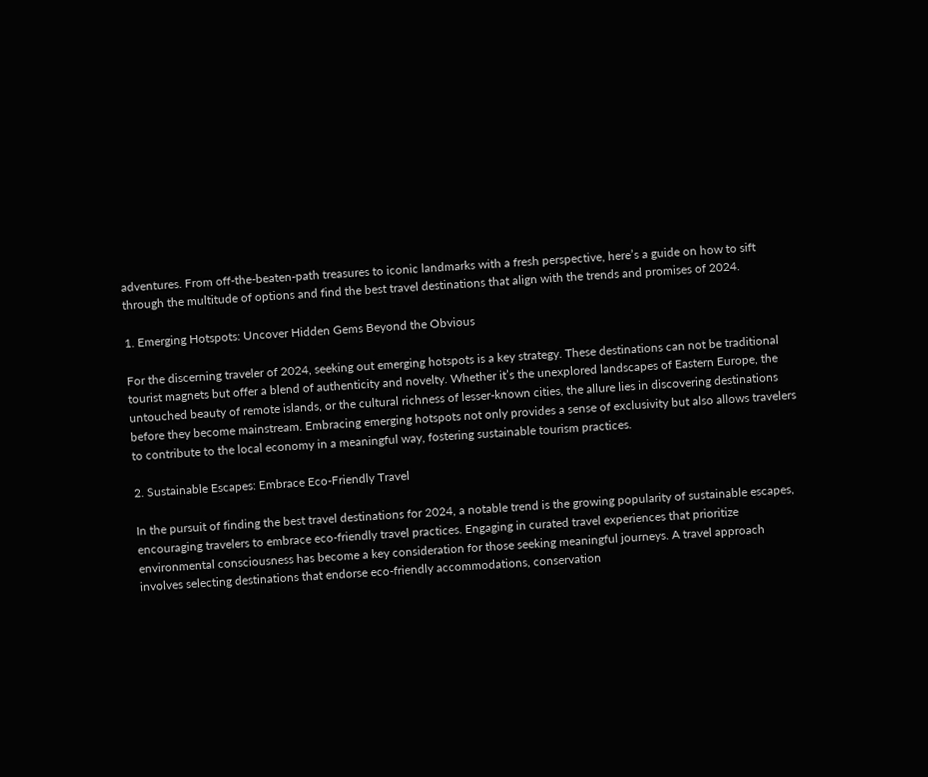adventures. From off-the-beaten-path treasures to iconic landmarks with a fresh perspective, here’s a guide on how to sift through the multitude of options and find the best travel destinations that align with the trends and promises of 2024.

1. Emerging Hotspots: Uncover Hidden Gems Beyond the Obvious

For the discerning traveler of 2024, seeking out emerging hotspots is a key strategy. These destinations can not be traditional tourist magnets but offer a blend of authenticity and novelty. Whether it’s the unexplored landscapes of Eastern Europe, the untouched beauty of remote islands, or the cultural richness of lesser-known cities, the allure lies in discovering destinations before they become mainstream. Embracing emerging hotspots not only provides a sense of exclusivity but also allows travelers to contribute to the local economy in a meaningful way, fostering sustainable tourism practices.

2. Sustainable Escapes: Embrace Eco-Friendly Travel

In the pursuit of finding the best travel destinations for 2024, a notable trend is the growing popularity of sustainable escapes, encouraging travelers to embrace eco-friendly travel practices. Engaging in curated travel experiences that prioritize environmental consciousness has become a key consideration for those seeking meaningful journeys. A travel approach involves selecting destinations that endorse eco-friendly accommodations, conservation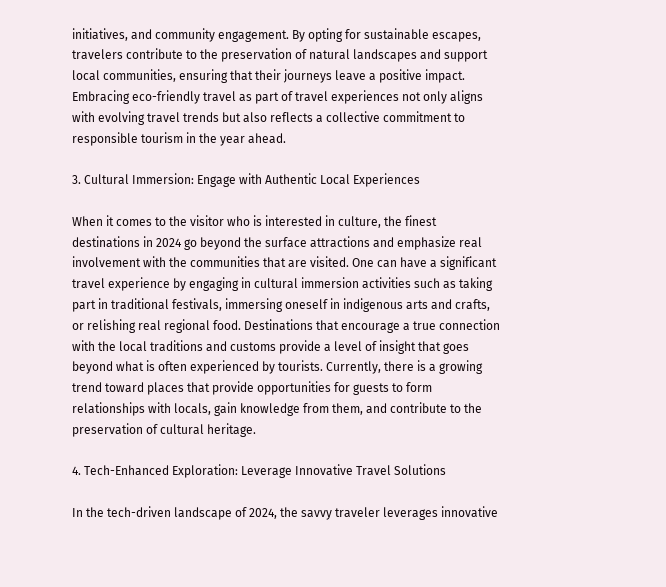initiatives, and community engagement. By opting for sustainable escapes, travelers contribute to the preservation of natural landscapes and support local communities, ensuring that their journeys leave a positive impact. Embracing eco-friendly travel as part of travel experiences not only aligns with evolving travel trends but also reflects a collective commitment to responsible tourism in the year ahead.

3. Cultural Immersion: Engage with Authentic Local Experiences

When it comes to the visitor who is interested in culture, the finest destinations in 2024 go beyond the surface attractions and emphasize real involvement with the communities that are visited. One can have a significant travel experience by engaging in cultural immersion activities such as taking part in traditional festivals, immersing oneself in indigenous arts and crafts, or relishing real regional food. Destinations that encourage a true connection with the local traditions and customs provide a level of insight that goes beyond what is often experienced by tourists. Currently, there is a growing trend toward places that provide opportunities for guests to form relationships with locals, gain knowledge from them, and contribute to the preservation of cultural heritage.

4. Tech-Enhanced Exploration: Leverage Innovative Travel Solutions

In the tech-driven landscape of 2024, the savvy traveler leverages innovative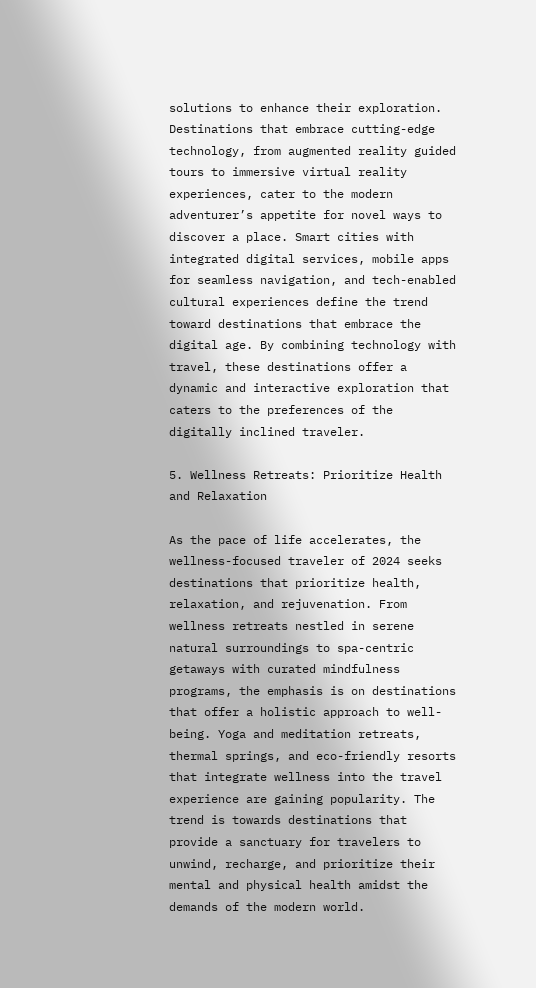solutions to enhance their exploration. Destinations that embrace cutting-edge technology, from augmented reality guided tours to immersive virtual reality experiences, cater to the modern adventurer’s appetite for novel ways to discover a place. Smart cities with integrated digital services, mobile apps for seamless navigation, and tech-enabled cultural experiences define the trend toward destinations that embrace the digital age. By combining technology with travel, these destinations offer a dynamic and interactive exploration that caters to the preferences of the digitally inclined traveler.

5. Wellness Retreats: Prioritize Health and Relaxation

As the pace of life accelerates, the wellness-focused traveler of 2024 seeks destinations that prioritize health, relaxation, and rejuvenation. From wellness retreats nestled in serene natural surroundings to spa-centric getaways with curated mindfulness programs, the emphasis is on destinations that offer a holistic approach to well-being. Yoga and meditation retreats, thermal springs, and eco-friendly resorts that integrate wellness into the travel experience are gaining popularity. The trend is towards destinations that provide a sanctuary for travelers to unwind, recharge, and prioritize their mental and physical health amidst the demands of the modern world.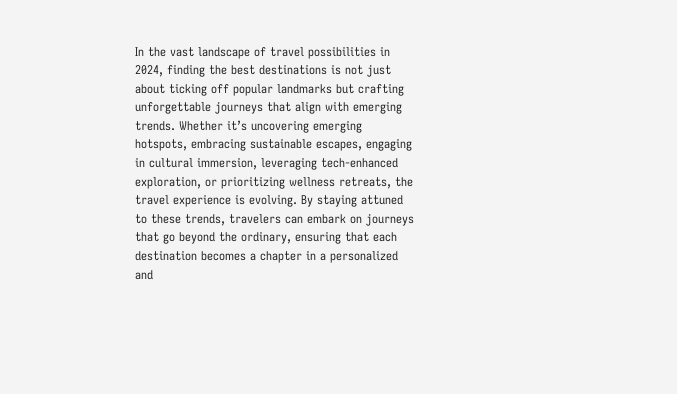In the vast landscape of travel possibilities in 2024, finding the best destinations is not just about ticking off popular landmarks but crafting unforgettable journeys that align with emerging trends. Whether it’s uncovering emerging hotspots, embracing sustainable escapes, engaging in cultural immersion, leveraging tech-enhanced exploration, or prioritizing wellness retreats, the travel experience is evolving. By staying attuned to these trends, travelers can embark on journeys that go beyond the ordinary, ensuring that each destination becomes a chapter in a personalized and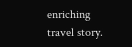enriching travel story.